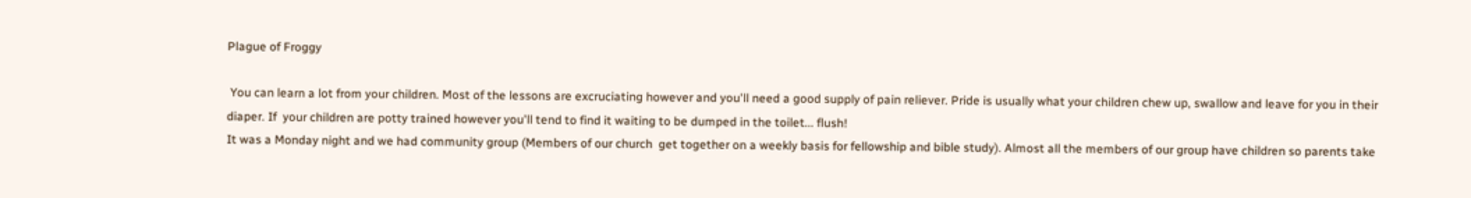Plague of Froggy

 You can learn a lot from your children. Most of the lessons are excruciating however and you'll need a good supply of pain reliever. Pride is usually what your children chew up, swallow and leave for you in their diaper. If  your children are potty trained however you'll tend to find it waiting to be dumped in the toilet... flush!
It was a Monday night and we had community group (Members of our church  get together on a weekly basis for fellowship and bible study). Almost all the members of our group have children so parents take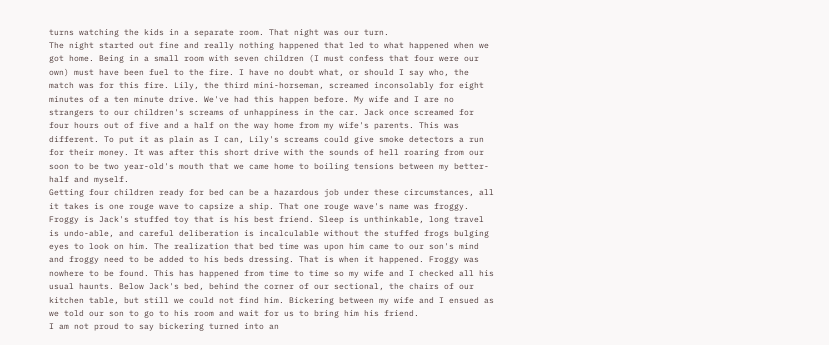turns watching the kids in a separate room. That night was our turn.
The night started out fine and really nothing happened that led to what happened when we got home. Being in a small room with seven children (I must confess that four were our own) must have been fuel to the fire. I have no doubt what, or should I say who, the match was for this fire. Lily, the third mini-horseman, screamed inconsolably for eight minutes of a ten minute drive. We've had this happen before. My wife and I are no strangers to our children's screams of unhappiness in the car. Jack once screamed for four hours out of five and a half on the way home from my wife's parents. This was different. To put it as plain as I can, Lily's screams could give smoke detectors a run for their money. It was after this short drive with the sounds of hell roaring from our soon to be two year-old's mouth that we came home to boiling tensions between my better-half and myself.
Getting four children ready for bed can be a hazardous job under these circumstances, all it takes is one rouge wave to capsize a ship. That one rouge wave's name was froggy. Froggy is Jack's stuffed toy that is his best friend. Sleep is unthinkable, long travel is undo-able, and careful deliberation is incalculable without the stuffed frogs bulging eyes to look on him. The realization that bed time was upon him came to our son's mind and froggy need to be added to his beds dressing. That is when it happened. Froggy was nowhere to be found. This has happened from time to time so my wife and I checked all his usual haunts. Below Jack's bed, behind the corner of our sectional, the chairs of our kitchen table, but still we could not find him. Bickering between my wife and I ensued as we told our son to go to his room and wait for us to bring him his friend.
I am not proud to say bickering turned into an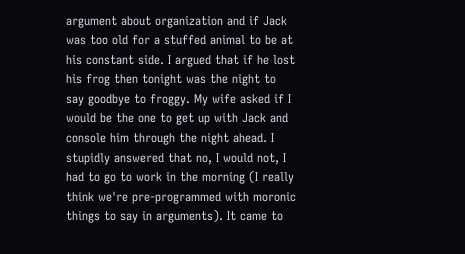argument about organization and if Jack was too old for a stuffed animal to be at his constant side. I argued that if he lost his frog then tonight was the night to say goodbye to froggy. My wife asked if I would be the one to get up with Jack and console him through the night ahead. I stupidly answered that no, I would not, I had to go to work in the morning (I really think we're pre-programmed with moronic things to say in arguments). It came to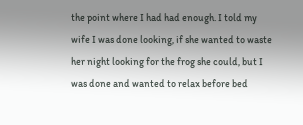the point where I had had enough. I told my wife I was done looking, if she wanted to waste her night looking for the frog she could, but I was done and wanted to relax before bed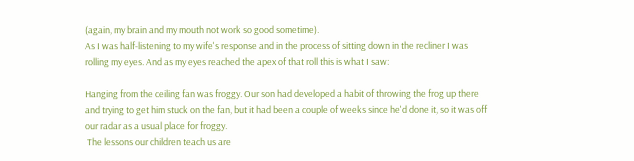(again, my brain and my mouth not work so good sometime).
As I was half-listening to my wife's response and in the process of sitting down in the recliner I was rolling my eyes. And as my eyes reached the apex of that roll this is what I saw:

Hanging from the ceiling fan was froggy. Our son had developed a habit of throwing the frog up there and trying to get him stuck on the fan, but it had been a couple of weeks since he'd done it, so it was off our radar as a usual place for froggy.
 The lessons our children teach us are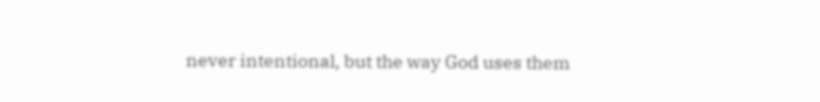never intentional, but the way God uses them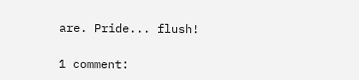are. Pride... flush!

1 comment: